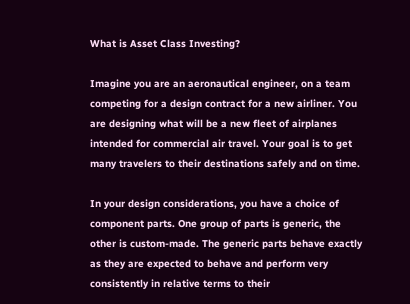What is Asset Class Investing?

Imagine you are an aeronautical engineer, on a team competing for a design contract for a new airliner. You are designing what will be a new fleet of airplanes intended for commercial air travel. Your goal is to get many travelers to their destinations safely and on time.

In your design considerations, you have a choice of component parts. One group of parts is generic, the other is custom-made. The generic parts behave exactly as they are expected to behave and perform very consistently in relative terms to their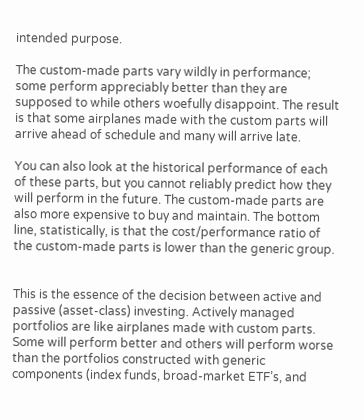intended purpose.

The custom-made parts vary wildly in performance; some perform appreciably better than they are supposed to while others woefully disappoint. The result is that some airplanes made with the custom parts will arrive ahead of schedule and many will arrive late.

You can also look at the historical performance of each of these parts, but you cannot reliably predict how they will perform in the future. The custom-made parts are also more expensive to buy and maintain. The bottom line, statistically, is that the cost/performance ratio of the custom-made parts is lower than the generic group.


This is the essence of the decision between active and passive (asset-class) investing. Actively managed portfolios are like airplanes made with custom parts. Some will perform better and others will perform worse than the portfolios constructed with generic components (index funds, broad-market ETF’s, and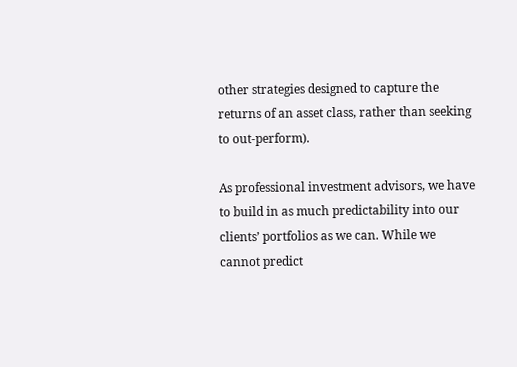other strategies designed to capture the returns of an asset class, rather than seeking to out-perform).

As professional investment advisors, we have to build in as much predictability into our clients’ portfolios as we can. While we cannot predict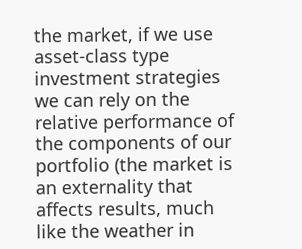the market, if we use asset-class type investment strategies we can rely on the relative performance of the components of our portfolio (the market is an externality that affects results, much like the weather in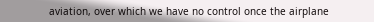aviation, over which we have no control once the airplane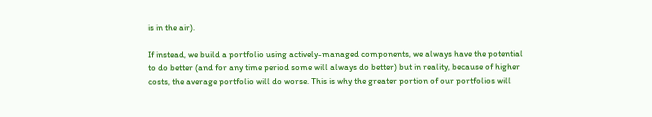is in the air).

If instead, we build a portfolio using actively-managed components, we always have the potential to do better (and for any time period some will always do better) but in reality, because of higher costs, the average portfolio will do worse. This is why the greater portion of our portfolios will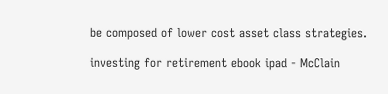be composed of lower cost asset class strategies.

investing for retirement ebook ipad - McClain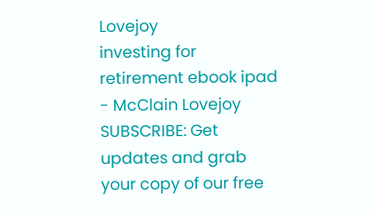Lovejoy
investing for retirement ebook ipad - McClain Lovejoy
SUBSCRIBE: Get updates and grab your copy of our free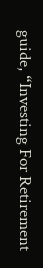guide, “Investing For Retirement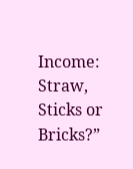Income: Straw, Sticks or Bricks?”